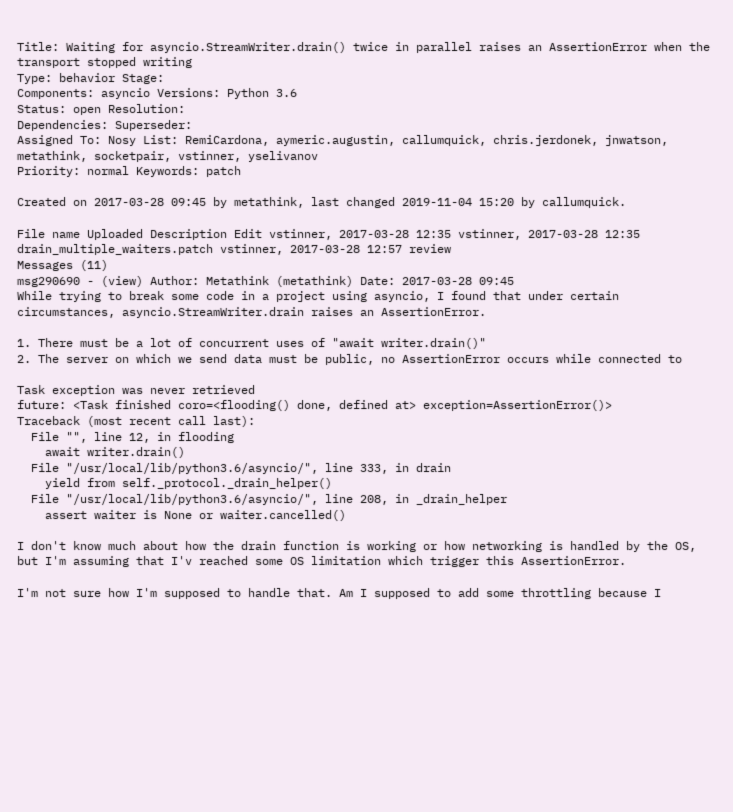Title: Waiting for asyncio.StreamWriter.drain() twice in parallel raises an AssertionError when the transport stopped writing
Type: behavior Stage:
Components: asyncio Versions: Python 3.6
Status: open Resolution:
Dependencies: Superseder:
Assigned To: Nosy List: RemiCardona, aymeric.augustin, callumquick, chris.jerdonek, jnwatson, metathink, socketpair, vstinner, yselivanov
Priority: normal Keywords: patch

Created on 2017-03-28 09:45 by metathink, last changed 2019-11-04 15:20 by callumquick.

File name Uploaded Description Edit vstinner, 2017-03-28 12:35 vstinner, 2017-03-28 12:35
drain_multiple_waiters.patch vstinner, 2017-03-28 12:57 review
Messages (11)
msg290690 - (view) Author: Metathink (metathink) Date: 2017-03-28 09:45
While trying to break some code in a project using asyncio, I found that under certain circumstances, asyncio.StreamWriter.drain raises an AssertionError.

1. There must be a lot of concurrent uses of "await writer.drain()"
2. The server on which we send data must be public, no AssertionError occurs while connected to

Task exception was never retrieved
future: <Task finished coro=<flooding() done, defined at> exception=AssertionError()>
Traceback (most recent call last):
  File "", line 12, in flooding
    await writer.drain()
  File "/usr/local/lib/python3.6/asyncio/", line 333, in drain
    yield from self._protocol._drain_helper()
  File "/usr/local/lib/python3.6/asyncio/", line 208, in _drain_helper
    assert waiter is None or waiter.cancelled()

I don't know much about how the drain function is working or how networking is handled by the OS, but I'm assuming that I'v reached some OS limitation which trigger this AssertionError.

I'm not sure how I'm supposed to handle that. Am I supposed to add some throttling because I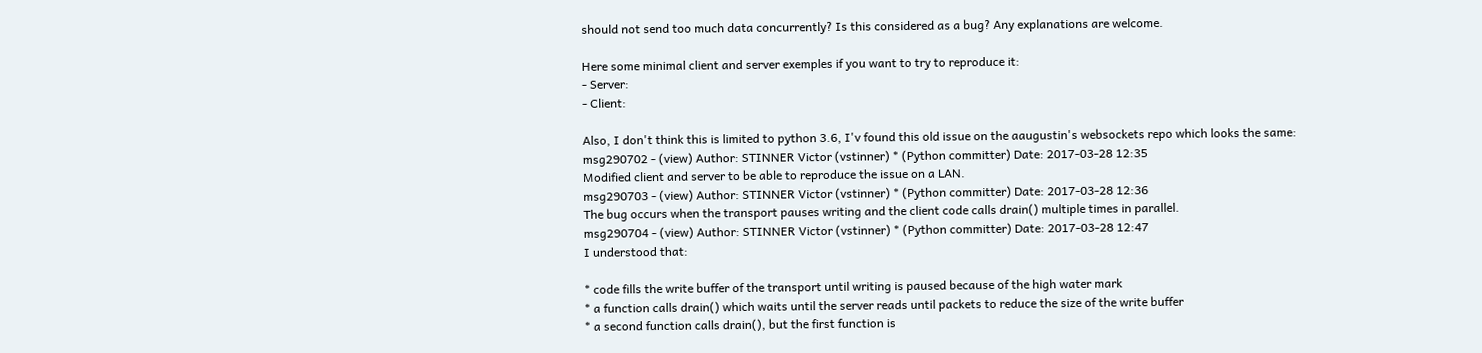should not send too much data concurrently? Is this considered as a bug? Any explanations are welcome.

Here some minimal client and server exemples if you want to try to reproduce it:
- Server:
- Client:

Also, I don't think this is limited to python 3.6, I'v found this old issue on the aaugustin's websockets repo which looks the same:
msg290702 - (view) Author: STINNER Victor (vstinner) * (Python committer) Date: 2017-03-28 12:35
Modified client and server to be able to reproduce the issue on a LAN.
msg290703 - (view) Author: STINNER Victor (vstinner) * (Python committer) Date: 2017-03-28 12:36
The bug occurs when the transport pauses writing and the client code calls drain() multiple times in parallel.
msg290704 - (view) Author: STINNER Victor (vstinner) * (Python committer) Date: 2017-03-28 12:47
I understood that:

* code fills the write buffer of the transport until writing is paused because of the high water mark
* a function calls drain() which waits until the server reads until packets to reduce the size of the write buffer
* a second function calls drain(), but the first function is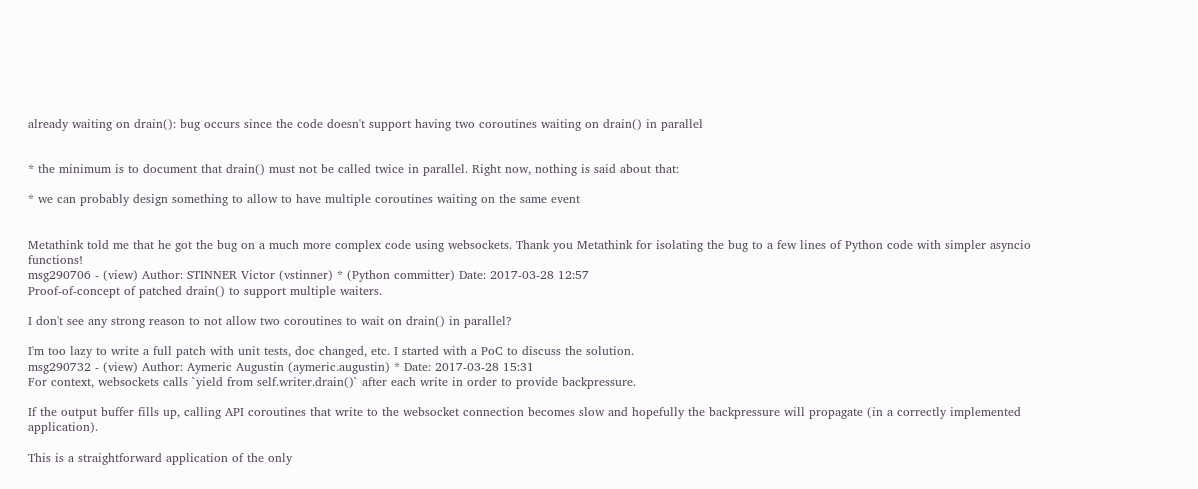already waiting on drain(): bug occurs since the code doesn't support having two coroutines waiting on drain() in parallel


* the minimum is to document that drain() must not be called twice in parallel. Right now, nothing is said about that:

* we can probably design something to allow to have multiple coroutines waiting on the same event


Metathink told me that he got the bug on a much more complex code using websockets. Thank you Metathink for isolating the bug to a few lines of Python code with simpler asyncio functions!
msg290706 - (view) Author: STINNER Victor (vstinner) * (Python committer) Date: 2017-03-28 12:57
Proof-of-concept of patched drain() to support multiple waiters.

I don't see any strong reason to not allow two coroutines to wait on drain() in parallel?

I'm too lazy to write a full patch with unit tests, doc changed, etc. I started with a PoC to discuss the solution.
msg290732 - (view) Author: Aymeric Augustin (aymeric.augustin) * Date: 2017-03-28 15:31
For context, websockets calls `yield from self.writer.drain()` after each write in order to provide backpressure.

If the output buffer fills up, calling API coroutines that write to the websocket connection becomes slow and hopefully the backpressure will propagate (in a correctly implemented application).

This is a straightforward application of the only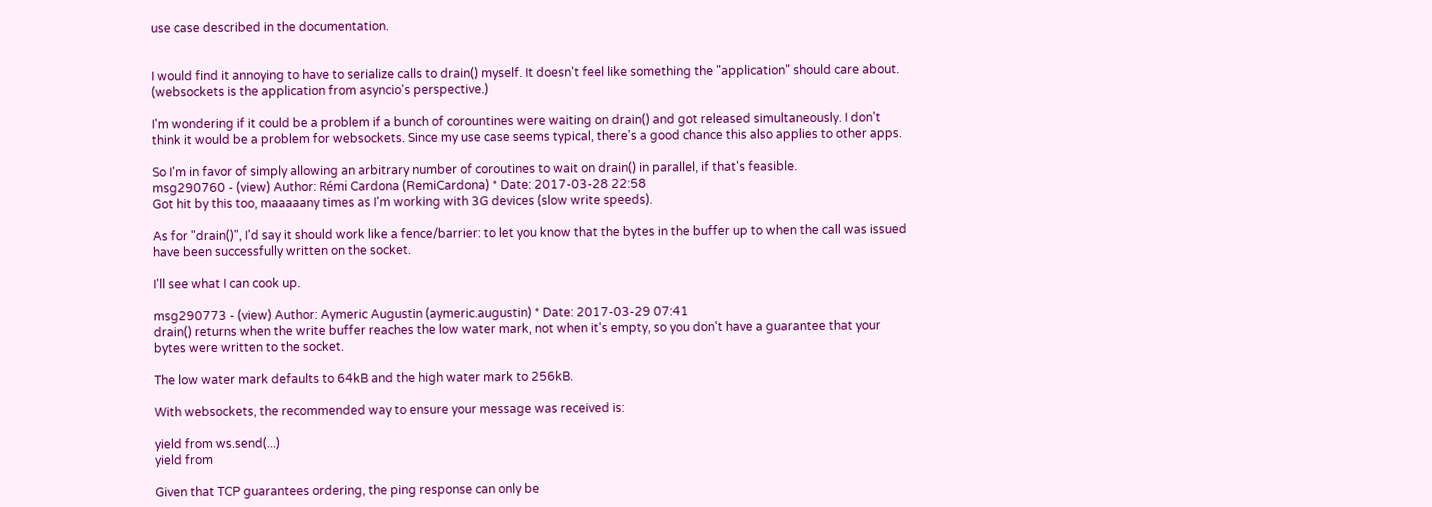use case described in the documentation.


I would find it annoying to have to serialize calls to drain() myself. It doesn't feel like something the "application" should care about. (websockets is the application from asyncio's perspective.)

I'm wondering if it could be a problem if a bunch of corountines were waiting on drain() and got released simultaneously. I don't think it would be a problem for websockets. Since my use case seems typical, there's a good chance this also applies to other apps.

So I'm in favor of simply allowing an arbitrary number of coroutines to wait on drain() in parallel, if that's feasible.
msg290760 - (view) Author: Rémi Cardona (RemiCardona) * Date: 2017-03-28 22:58
Got hit by this too, maaaaany times as I'm working with 3G devices (slow write speeds).

As for "drain()", I'd say it should work like a fence/barrier: to let you know that the bytes in the buffer up to when the call was issued have been successfully written on the socket.

I'll see what I can cook up.

msg290773 - (view) Author: Aymeric Augustin (aymeric.augustin) * Date: 2017-03-29 07:41
drain() returns when the write buffer reaches the low water mark, not when it's empty, so you don't have a guarantee that your bytes were written to the socket.

The low water mark defaults to 64kB and the high water mark to 256kB.

With websockets, the recommended way to ensure your message was received is:

yield from ws.send(...)
yield from

Given that TCP guarantees ordering, the ping response can only be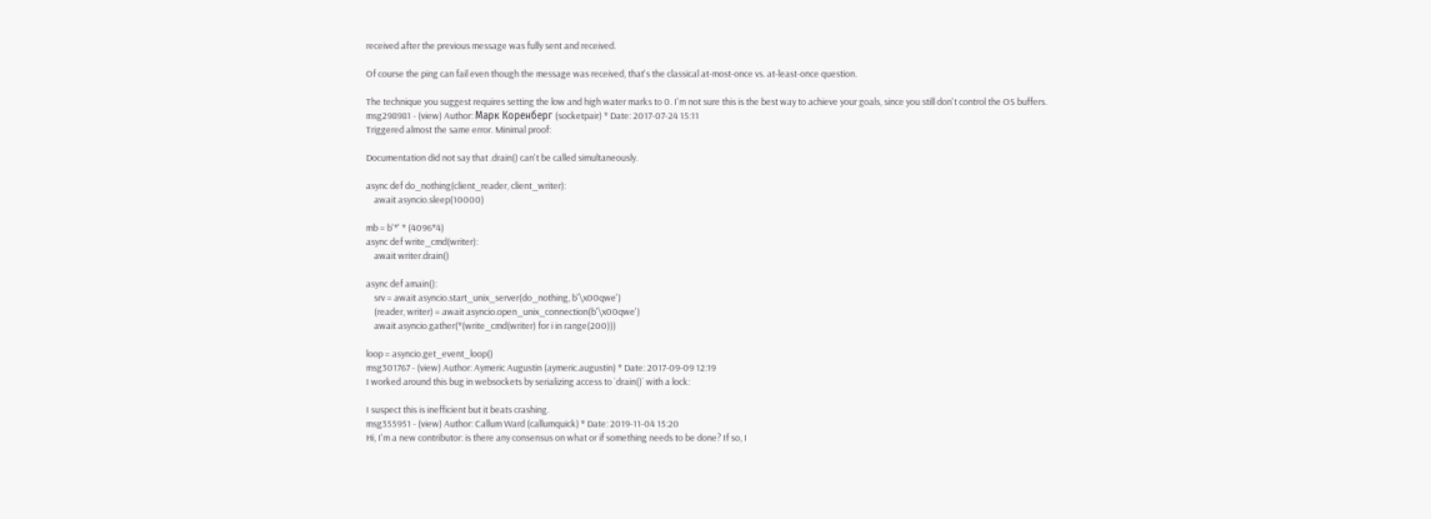received after the previous message was fully sent and received.

Of course the ping can fail even though the message was received, that's the classical at-most-once vs. at-least-once question.

The technique you suggest requires setting the low and high water marks to 0. I'm not sure this is the best way to achieve your goals, since you still don't control the OS buffers.
msg298981 - (view) Author: Марк Коренберг (socketpair) * Date: 2017-07-24 15:11
Triggered almost the same error. Minimal proof:

Documentation did not say that .drain() can't be called simultaneously.

async def do_nothing(client_reader, client_writer):
    await asyncio.sleep(10000)

mb = b'*' * (4096*4)
async def write_cmd(writer):
    await writer.drain()

async def amain():
    srv = await asyncio.start_unix_server(do_nothing, b'\x00qwe')
    (reader, writer) = await asyncio.open_unix_connection(b'\x00qwe')
    await asyncio.gather(*(write_cmd(writer) for i in range(200)))

loop = asyncio.get_event_loop()
msg301767 - (view) Author: Aymeric Augustin (aymeric.augustin) * Date: 2017-09-09 12:19
I worked around this bug in websockets by serializing access to `drain()` with a lock:

I suspect this is inefficient but it beats crashing.
msg355951 - (view) Author: Callum Ward (callumquick) * Date: 2019-11-04 15:20
Hi, I'm a new contributor: is there any consensus on what or if something needs to be done? If so, I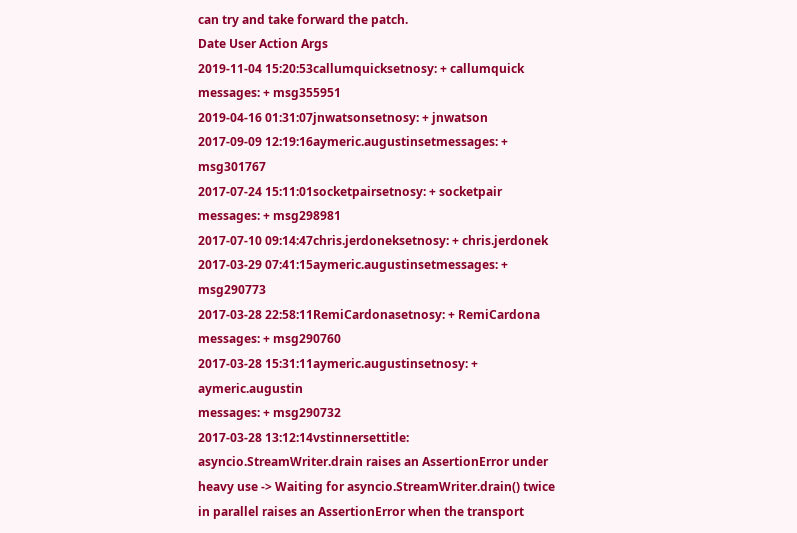can try and take forward the patch.
Date User Action Args
2019-11-04 15:20:53callumquicksetnosy: + callumquick
messages: + msg355951
2019-04-16 01:31:07jnwatsonsetnosy: + jnwatson
2017-09-09 12:19:16aymeric.augustinsetmessages: + msg301767
2017-07-24 15:11:01socketpairsetnosy: + socketpair
messages: + msg298981
2017-07-10 09:14:47chris.jerdoneksetnosy: + chris.jerdonek
2017-03-29 07:41:15aymeric.augustinsetmessages: + msg290773
2017-03-28 22:58:11RemiCardonasetnosy: + RemiCardona
messages: + msg290760
2017-03-28 15:31:11aymeric.augustinsetnosy: + aymeric.augustin
messages: + msg290732
2017-03-28 13:12:14vstinnersettitle: asyncio.StreamWriter.drain raises an AssertionError under heavy use -> Waiting for asyncio.StreamWriter.drain() twice in parallel raises an AssertionError when the transport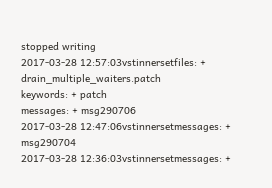stopped writing
2017-03-28 12:57:03vstinnersetfiles: + drain_multiple_waiters.patch
keywords: + patch
messages: + msg290706
2017-03-28 12:47:06vstinnersetmessages: + msg290704
2017-03-28 12:36:03vstinnersetmessages: +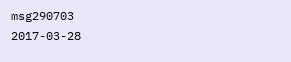msg290703
2017-03-28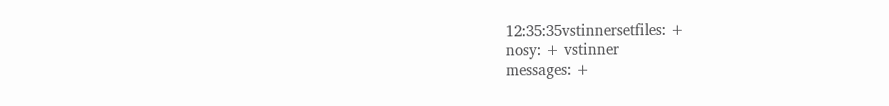12:35:35vstinnersetfiles: +
nosy: + vstinner
messages: +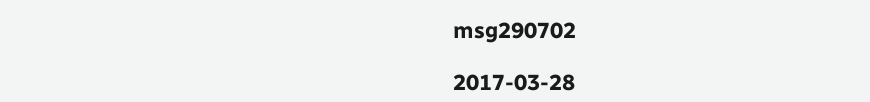msg290702

2017-03-28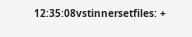12:35:08vstinnersetfiles: +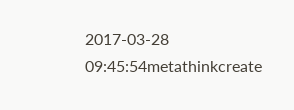2017-03-28 09:45:54metathinkcreate